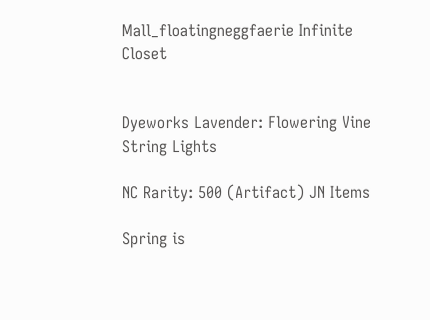Mall_floatingneggfaerie Infinite Closet


Dyeworks Lavender: Flowering Vine String Lights

NC Rarity: 500 (Artifact) JN Items

Spring is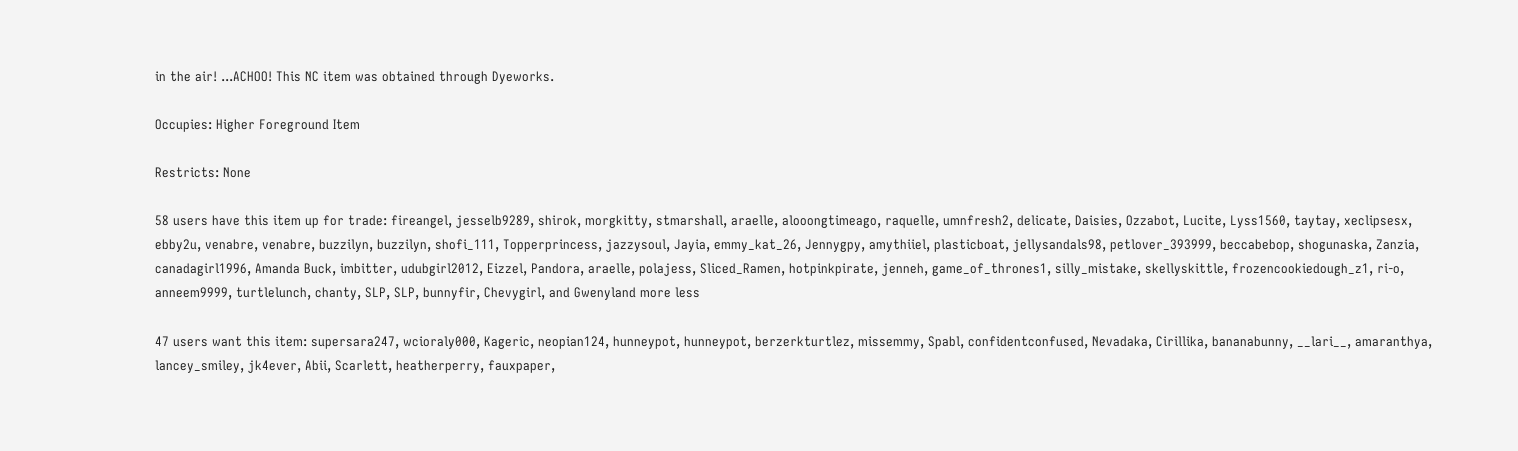in the air! ...ACHOO! This NC item was obtained through Dyeworks.

Occupies: Higher Foreground Item

Restricts: None

58 users have this item up for trade: fireangel, jesselb9289, shirok, morgkitty, stmarshall, araelle, alooongtimeago, raquelle, umnfresh2, delicate, Daisies, Ozzabot, Lucite, Lyss1560, taytay, xeclipsesx, ebby2u, venabre, venabre, buzzilyn, buzzilyn, shofi_111, Topperprincess, jazzysoul, Jayia, emmy_kat_26, Jennygpy, amythiiel, plasticboat, jellysandals98, petlover_393999, beccabebop, shogunaska, Zanzia, canadagirl1996, Amanda Buck, imbitter, udubgirl2012, Eizzel, Pandora, araelle, polajess, Sliced_Ramen, hotpinkpirate, jenneh, game_of_thrones1, silly_mistake, skellyskittle, frozencookiedough_z1, ri-o, anneem9999, turtlelunch, chanty, SLP, SLP, bunnyfir, Chevygirl, and Gwenyland more less

47 users want this item: supersara247, wcioraly000, Kageric, neopian124, hunneypot, hunneypot, berzerkturtlez, missemmy, Spabl, confidentconfused, Nevadaka, Cirillika, bananabunny, __lari__, amaranthya, lancey_smiley, jk4ever, Abii, Scarlett, heatherperry, fauxpaper,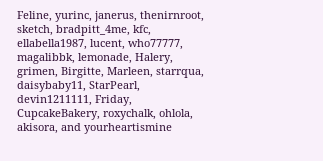Feline, yurinc, janerus, thenirnroot, sketch, bradpitt_4me, kfc, ellabella1987, lucent, who77777, magalibbk, lemonade, Halery, grimen, Birgitte, Marleen, starrqua, daisybaby11, StarPearl, devin1211111, Friday, CupcakeBakery, roxychalk, ohlola, akisora, and yourheartismine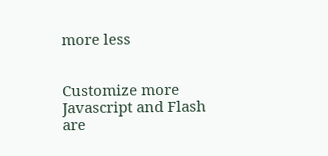more less


Customize more
Javascript and Flash are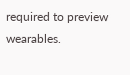required to preview wearables.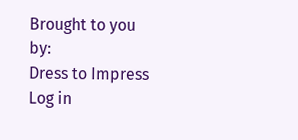Brought to you by:
Dress to Impress
Log in